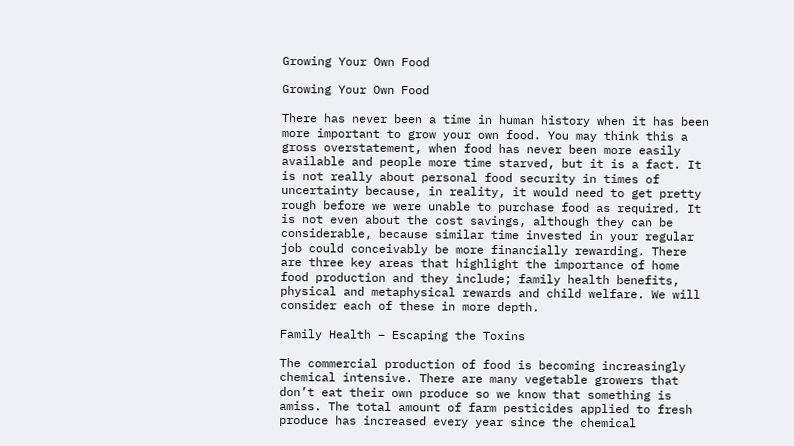Growing Your Own Food

Growing Your Own Food

There has never been a time in human history when it has been more important to grow your own food. You may think this a gross overstatement, when food has never been more easily available and people more time starved, but it is a fact. It is not really about personal food security in times of uncertainty because, in reality, it would need to get pretty rough before we were unable to purchase food as required. It is not even about the cost savings, although they can be considerable, because similar time invested in your regular job could conceivably be more financially rewarding. There are three key areas that highlight the importance of home food production and they include; family health benefits, physical and metaphysical rewards and child welfare. We will consider each of these in more depth.

Family Health – Escaping the Toxins

The commercial production of food is becoming increasingly chemical intensive. There are many vegetable growers that don’t eat their own produce so we know that something is amiss. The total amount of farm pesticides applied to fresh produce has increased every year since the chemical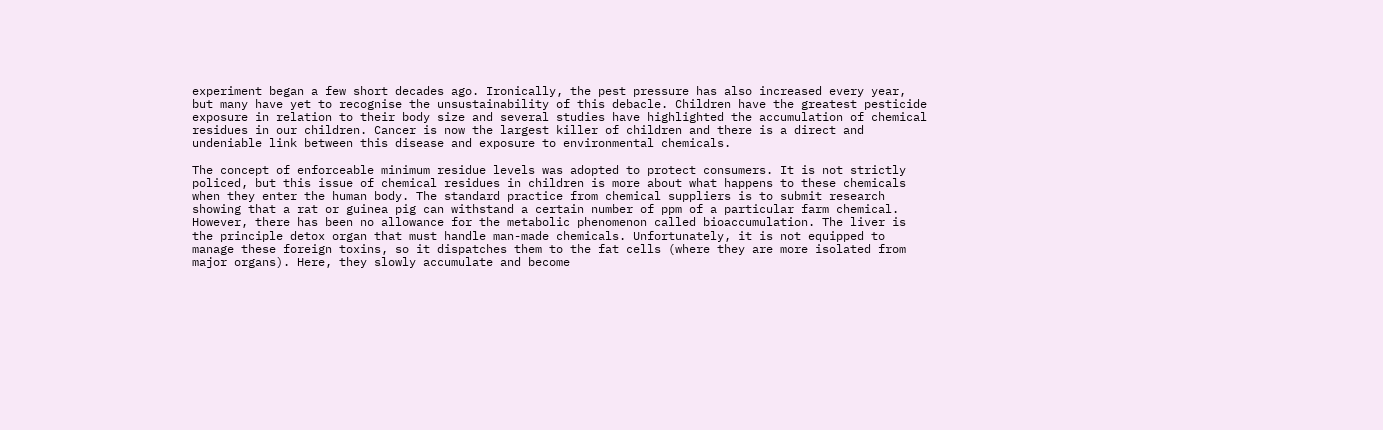experiment began a few short decades ago. Ironically, the pest pressure has also increased every year, but many have yet to recognise the unsustainability of this debacle. Children have the greatest pesticide exposure in relation to their body size and several studies have highlighted the accumulation of chemical residues in our children. Cancer is now the largest killer of children and there is a direct and undeniable link between this disease and exposure to environmental chemicals.

The concept of enforceable minimum residue levels was adopted to protect consumers. It is not strictly policed, but this issue of chemical residues in children is more about what happens to these chemicals when they enter the human body. The standard practice from chemical suppliers is to submit research showing that a rat or guinea pig can withstand a certain number of ppm of a particular farm chemical. However, there has been no allowance for the metabolic phenomenon called bioaccumulation. The liver is the principle detox organ that must handle man-made chemicals. Unfortunately, it is not equipped to manage these foreign toxins, so it dispatches them to the fat cells (where they are more isolated from major organs). Here, they slowly accumulate and become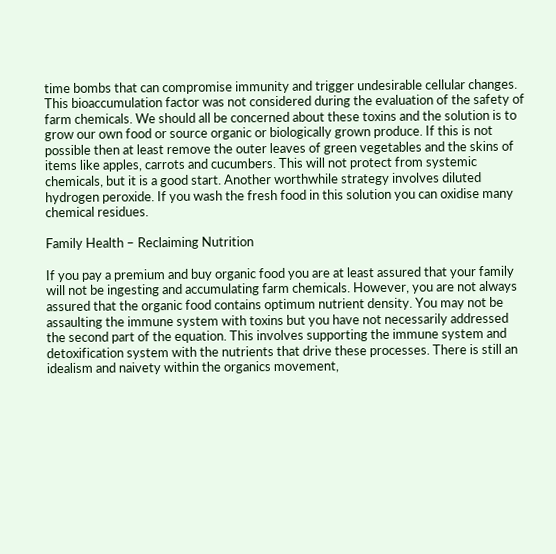time bombs that can compromise immunity and trigger undesirable cellular changes. This bioaccumulation factor was not considered during the evaluation of the safety of farm chemicals. We should all be concerned about these toxins and the solution is to grow our own food or source organic or biologically grown produce. If this is not possible then at least remove the outer leaves of green vegetables and the skins of items like apples, carrots and cucumbers. This will not protect from systemic chemicals, but it is a good start. Another worthwhile strategy involves diluted hydrogen peroxide. If you wash the fresh food in this solution you can oxidise many chemical residues.

Family Health – Reclaiming Nutrition

If you pay a premium and buy organic food you are at least assured that your family will not be ingesting and accumulating farm chemicals. However, you are not always assured that the organic food contains optimum nutrient density. You may not be assaulting the immune system with toxins but you have not necessarily addressed the second part of the equation. This involves supporting the immune system and detoxification system with the nutrients that drive these processes. There is still an idealism and naivety within the organics movement,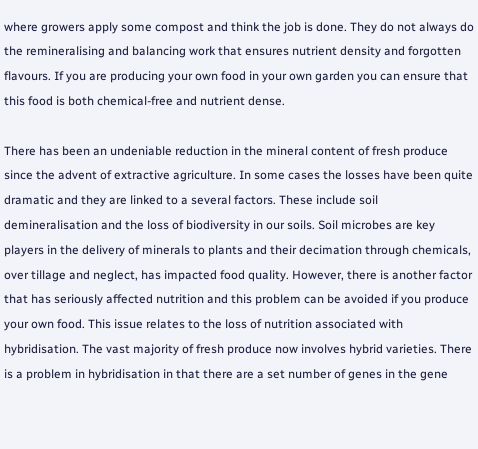where growers apply some compost and think the job is done. They do not always do the remineralising and balancing work that ensures nutrient density and forgotten flavours. If you are producing your own food in your own garden you can ensure that this food is both chemical-free and nutrient dense.

There has been an undeniable reduction in the mineral content of fresh produce since the advent of extractive agriculture. In some cases the losses have been quite dramatic and they are linked to a several factors. These include soil demineralisation and the loss of biodiversity in our soils. Soil microbes are key players in the delivery of minerals to plants and their decimation through chemicals, over tillage and neglect, has impacted food quality. However, there is another factor that has seriously affected nutrition and this problem can be avoided if you produce your own food. This issue relates to the loss of nutrition associated with hybridisation. The vast majority of fresh produce now involves hybrid varieties. There is a problem in hybridisation in that there are a set number of genes in the gene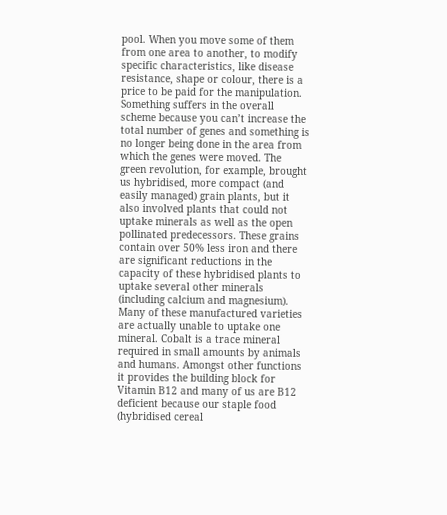pool. When you move some of them from one area to another, to modify specific characteristics, like disease resistance, shape or colour, there is a price to be paid for the manipulation. Something suffers in the overall scheme because you can’t increase the total number of genes and something is no longer being done in the area from which the genes were moved. The green revolution, for example, brought us hybridised, more compact (and easily managed) grain plants, but it also involved plants that could not uptake minerals as well as the open pollinated predecessors. These grains contain over 50% less iron and there are significant reductions in the capacity of these hybridised plants to uptake several other minerals (including calcium and magnesium). Many of these manufactured varieties are actually unable to uptake one mineral. Cobalt is a trace mineral required in small amounts by animals and humans. Amongst other functions it provides the building block for Vitamin B12 and many of us are B12 deficient because our staple food (hybridised cereal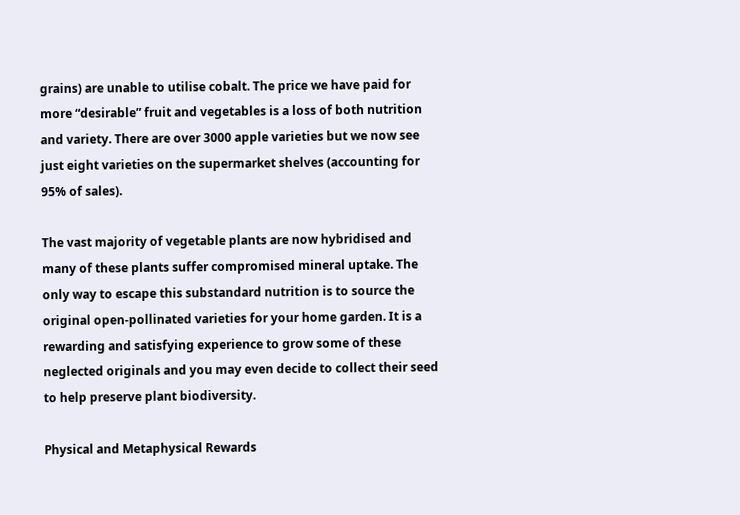grains) are unable to utilise cobalt. The price we have paid for more “desirable” fruit and vegetables is a loss of both nutrition and variety. There are over 3000 apple varieties but we now see just eight varieties on the supermarket shelves (accounting for 95% of sales).

The vast majority of vegetable plants are now hybridised and many of these plants suffer compromised mineral uptake. The only way to escape this substandard nutrition is to source the original open-pollinated varieties for your home garden. It is a rewarding and satisfying experience to grow some of these neglected originals and you may even decide to collect their seed to help preserve plant biodiversity.

Physical and Metaphysical Rewards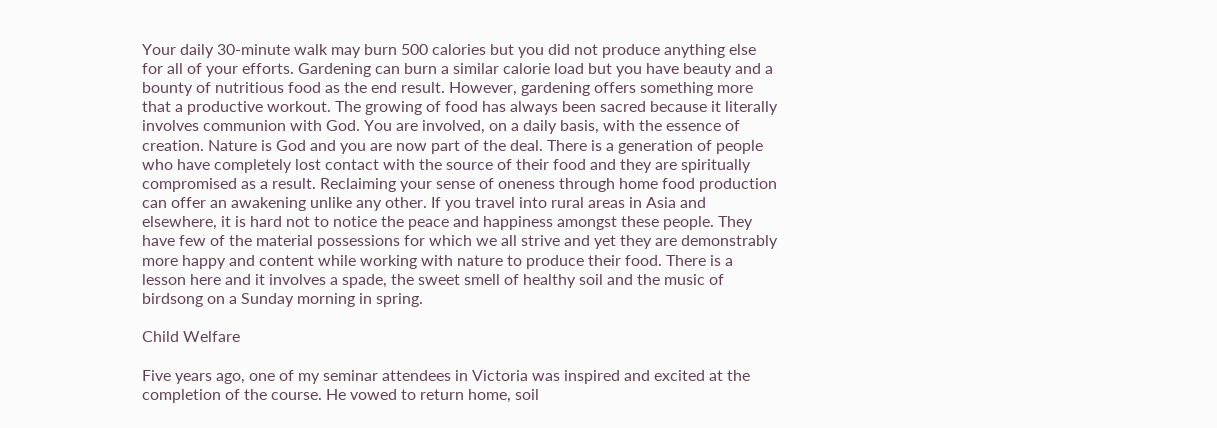Your daily 30-minute walk may burn 500 calories but you did not produce anything else for all of your efforts. Gardening can burn a similar calorie load but you have beauty and a bounty of nutritious food as the end result. However, gardening offers something more that a productive workout. The growing of food has always been sacred because it literally involves communion with God. You are involved, on a daily basis, with the essence of creation. Nature is God and you are now part of the deal. There is a generation of people who have completely lost contact with the source of their food and they are spiritually compromised as a result. Reclaiming your sense of oneness through home food production can offer an awakening unlike any other. If you travel into rural areas in Asia and elsewhere, it is hard not to notice the peace and happiness amongst these people. They have few of the material possessions for which we all strive and yet they are demonstrably more happy and content while working with nature to produce their food. There is a lesson here and it involves a spade, the sweet smell of healthy soil and the music of birdsong on a Sunday morning in spring.

Child Welfare

Five years ago, one of my seminar attendees in Victoria was inspired and excited at the completion of the course. He vowed to return home, soil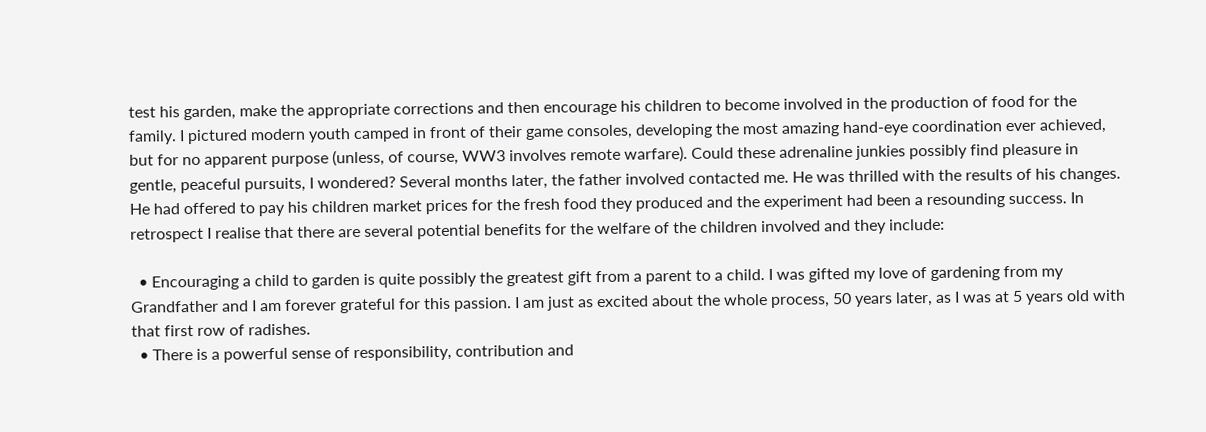test his garden, make the appropriate corrections and then encourage his children to become involved in the production of food for the family. I pictured modern youth camped in front of their game consoles, developing the most amazing hand-eye coordination ever achieved, but for no apparent purpose (unless, of course, WW3 involves remote warfare). Could these adrenaline junkies possibly find pleasure in gentle, peaceful pursuits, I wondered? Several months later, the father involved contacted me. He was thrilled with the results of his changes. He had offered to pay his children market prices for the fresh food they produced and the experiment had been a resounding success. In retrospect I realise that there are several potential benefits for the welfare of the children involved and they include:

  • Encouraging a child to garden is quite possibly the greatest gift from a parent to a child. I was gifted my love of gardening from my Grandfather and I am forever grateful for this passion. I am just as excited about the whole process, 50 years later, as I was at 5 years old with that first row of radishes.
  • There is a powerful sense of responsibility, contribution and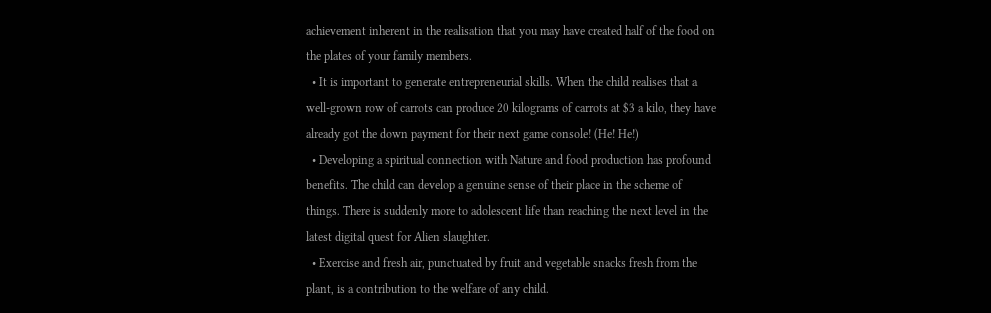achievement inherent in the realisation that you may have created half of the food on the plates of your family members.
  • It is important to generate entrepreneurial skills. When the child realises that a well-grown row of carrots can produce 20 kilograms of carrots at $3 a kilo, they have already got the down payment for their next game console! (He! He!)
  • Developing a spiritual connection with Nature and food production has profound benefits. The child can develop a genuine sense of their place in the scheme of things. There is suddenly more to adolescent life than reaching the next level in the latest digital quest for Alien slaughter.
  • Exercise and fresh air, punctuated by fruit and vegetable snacks fresh from the plant, is a contribution to the welfare of any child.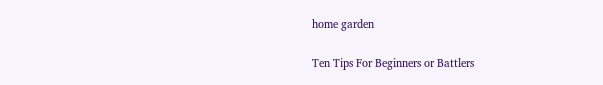home garden

Ten Tips For Beginners or Battlers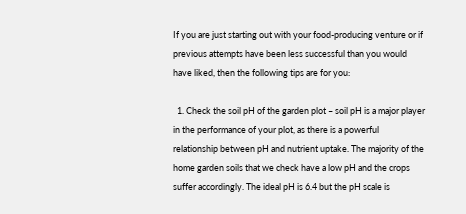If you are just starting out with your food-producing venture or if previous attempts have been less successful than you would have liked, then the following tips are for you:

  1. Check the soil pH of the garden plot – soil pH is a major player in the performance of your plot, as there is a powerful relationship between pH and nutrient uptake. The majority of the home garden soils that we check have a low pH and the crops suffer accordingly. The ideal pH is 6.4 but the pH scale is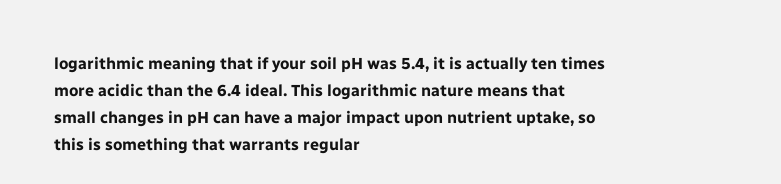logarithmic meaning that if your soil pH was 5.4, it is actually ten times more acidic than the 6.4 ideal. This logarithmic nature means that small changes in pH can have a major impact upon nutrient uptake, so this is something that warrants regular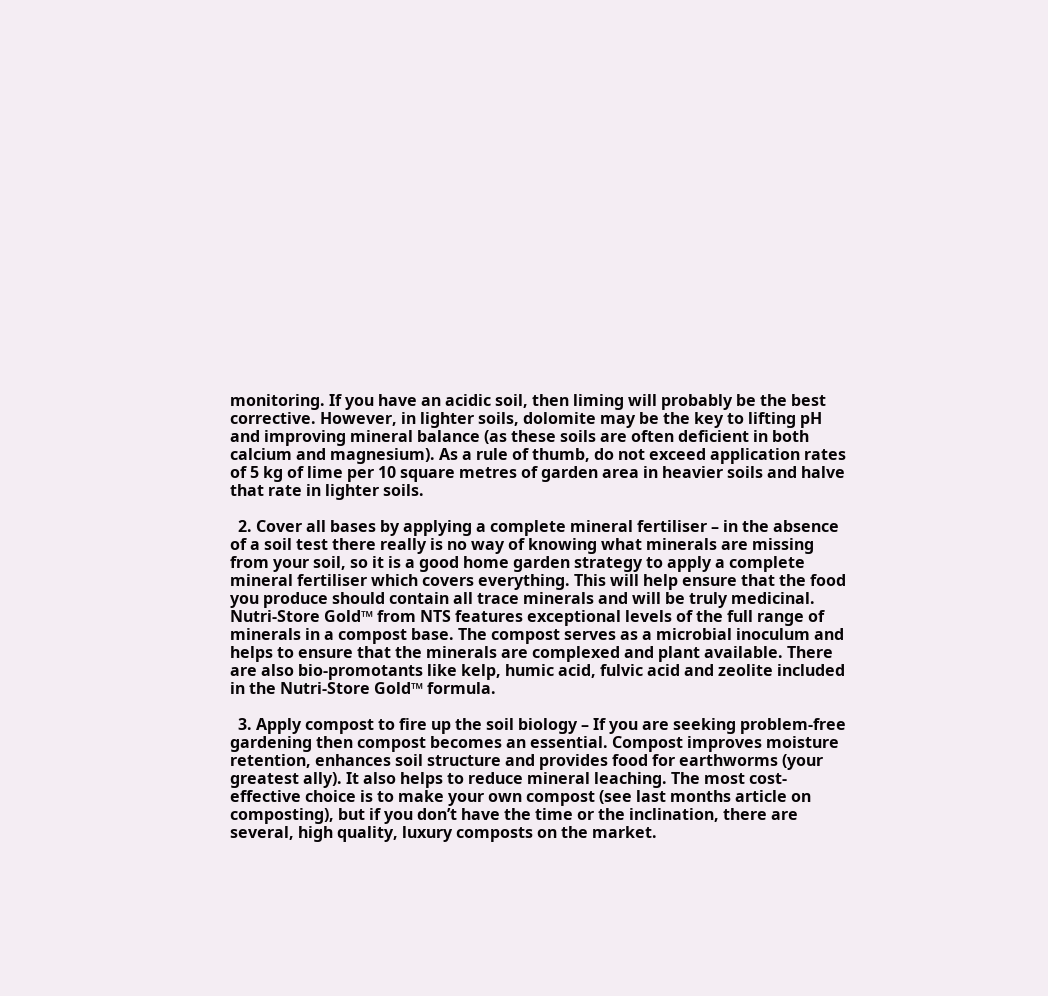monitoring. If you have an acidic soil, then liming will probably be the best corrective. However, in lighter soils, dolomite may be the key to lifting pH and improving mineral balance (as these soils are often deficient in both calcium and magnesium). As a rule of thumb, do not exceed application rates of 5 kg of lime per 10 square metres of garden area in heavier soils and halve that rate in lighter soils.

  2. Cover all bases by applying a complete mineral fertiliser – in the absence of a soil test there really is no way of knowing what minerals are missing from your soil, so it is a good home garden strategy to apply a complete mineral fertiliser which covers everything. This will help ensure that the food you produce should contain all trace minerals and will be truly medicinal. Nutri-Store Gold™ from NTS features exceptional levels of the full range of minerals in a compost base. The compost serves as a microbial inoculum and helps to ensure that the minerals are complexed and plant available. There are also bio-promotants like kelp, humic acid, fulvic acid and zeolite included in the Nutri-Store Gold™ formula.

  3. Apply compost to fire up the soil biology – If you are seeking problem-free gardening then compost becomes an essential. Compost improves moisture retention, enhances soil structure and provides food for earthworms (your greatest ally). It also helps to reduce mineral leaching. The most cost-effective choice is to make your own compost (see last months article on composting), but if you don’t have the time or the inclination, there are several, high quality, luxury composts on the market.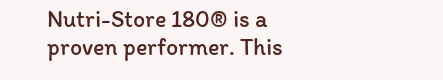Nutri-Store 180® is a proven performer. This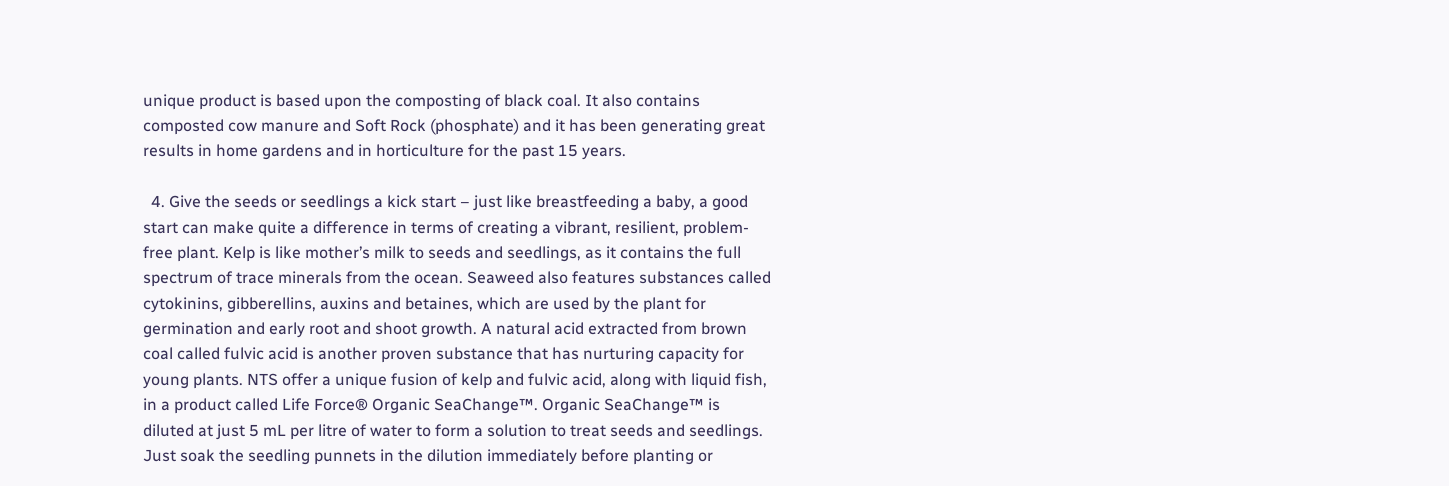unique product is based upon the composting of black coal. It also contains composted cow manure and Soft Rock (phosphate) and it has been generating great results in home gardens and in horticulture for the past 15 years.

  4. Give the seeds or seedlings a kick start – just like breastfeeding a baby, a good start can make quite a difference in terms of creating a vibrant, resilient, problem-free plant. Kelp is like mother’s milk to seeds and seedlings, as it contains the full spectrum of trace minerals from the ocean. Seaweed also features substances called cytokinins, gibberellins, auxins and betaines, which are used by the plant for germination and early root and shoot growth. A natural acid extracted from brown coal called fulvic acid is another proven substance that has nurturing capacity for young plants. NTS offer a unique fusion of kelp and fulvic acid, along with liquid fish, in a product called Life Force® Organic SeaChange™. Organic SeaChange™ is diluted at just 5 mL per litre of water to form a solution to treat seeds and seedlings. Just soak the seedling punnets in the dilution immediately before planting or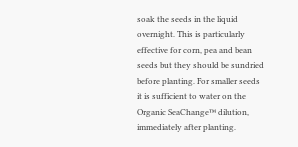soak the seeds in the liquid overnight. This is particularly effective for corn, pea and bean seeds but they should be sundried before planting. For smaller seeds it is sufficient to water on the Organic SeaChange™ dilution, immediately after planting.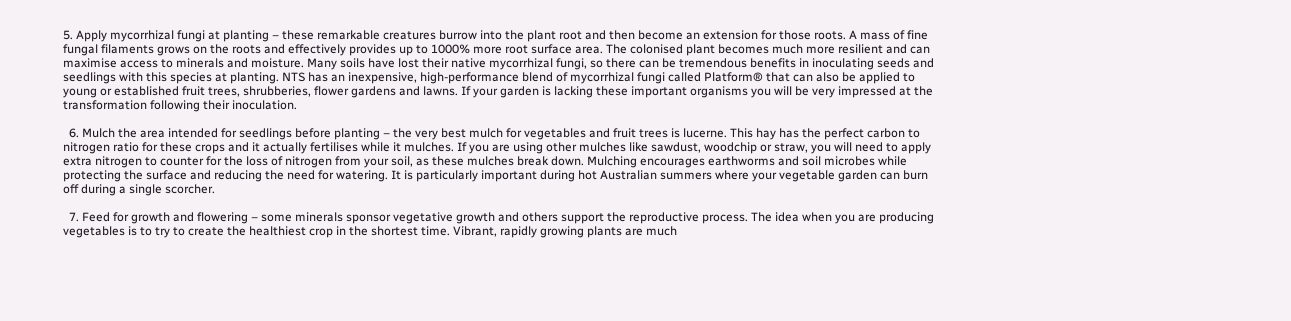5. Apply mycorrhizal fungi at planting – these remarkable creatures burrow into the plant root and then become an extension for those roots. A mass of fine fungal filaments grows on the roots and effectively provides up to 1000% more root surface area. The colonised plant becomes much more resilient and can maximise access to minerals and moisture. Many soils have lost their native mycorrhizal fungi, so there can be tremendous benefits in inoculating seeds and seedlings with this species at planting. NTS has an inexpensive, high-performance blend of mycorrhizal fungi called Platform® that can also be applied to young or established fruit trees, shrubberies, flower gardens and lawns. If your garden is lacking these important organisms you will be very impressed at the transformation following their inoculation.

  6. Mulch the area intended for seedlings before planting – the very best mulch for vegetables and fruit trees is lucerne. This hay has the perfect carbon to nitrogen ratio for these crops and it actually fertilises while it mulches. If you are using other mulches like sawdust, woodchip or straw, you will need to apply extra nitrogen to counter for the loss of nitrogen from your soil, as these mulches break down. Mulching encourages earthworms and soil microbes while protecting the surface and reducing the need for watering. It is particularly important during hot Australian summers where your vegetable garden can burn off during a single scorcher.

  7. Feed for growth and flowering – some minerals sponsor vegetative growth and others support the reproductive process. The idea when you are producing vegetables is to try to create the healthiest crop in the shortest time. Vibrant, rapidly growing plants are much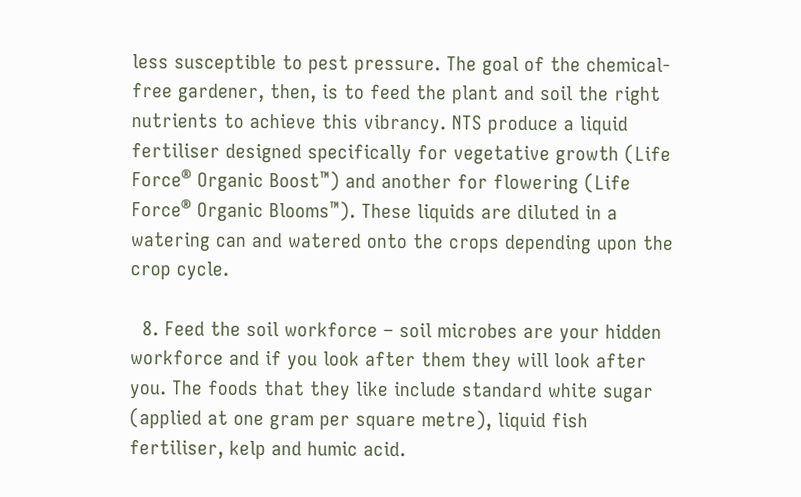less susceptible to pest pressure. The goal of the chemical-free gardener, then, is to feed the plant and soil the right nutrients to achieve this vibrancy. NTS produce a liquid fertiliser designed specifically for vegetative growth (Life Force® Organic Boost™) and another for flowering (Life Force® Organic Blooms™). These liquids are diluted in a watering can and watered onto the crops depending upon the crop cycle.

  8. Feed the soil workforce – soil microbes are your hidden workforce and if you look after them they will look after you. The foods that they like include standard white sugar (applied at one gram per square metre), liquid fish fertiliser, kelp and humic acid.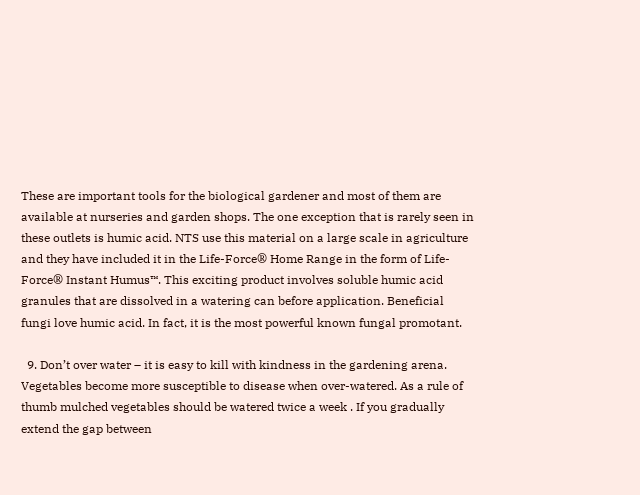These are important tools for the biological gardener and most of them are available at nurseries and garden shops. The one exception that is rarely seen in these outlets is humic acid. NTS use this material on a large scale in agriculture and they have included it in the Life-Force® Home Range in the form of Life-Force® Instant Humus™. This exciting product involves soluble humic acid granules that are dissolved in a watering can before application. Beneficial fungi love humic acid. In fact, it is the most powerful known fungal promotant.

  9. Don’t over water – it is easy to kill with kindness in the gardening arena. Vegetables become more susceptible to disease when over-watered. As a rule of thumb mulched vegetables should be watered twice a week . If you gradually extend the gap between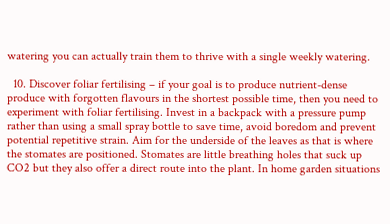watering you can actually train them to thrive with a single weekly watering.

  10. Discover foliar fertilising – if your goal is to produce nutrient-dense produce with forgotten flavours in the shortest possible time, then you need to experiment with foliar fertilising. Invest in a backpack with a pressure pump rather than using a small spray bottle to save time, avoid boredom and prevent potential repetitive strain. Aim for the underside of the leaves as that is where the stomates are positioned. Stomates are little breathing holes that suck up CO2 but they also offer a direct route into the plant. In home garden situations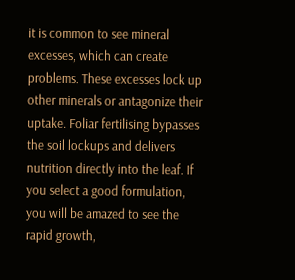it is common to see mineral excesses, which can create problems. These excesses lock up other minerals or antagonize their uptake. Foliar fertilising bypasses the soil lockups and delivers nutrition directly into the leaf. If you select a good formulation, you will be amazed to see the rapid growth,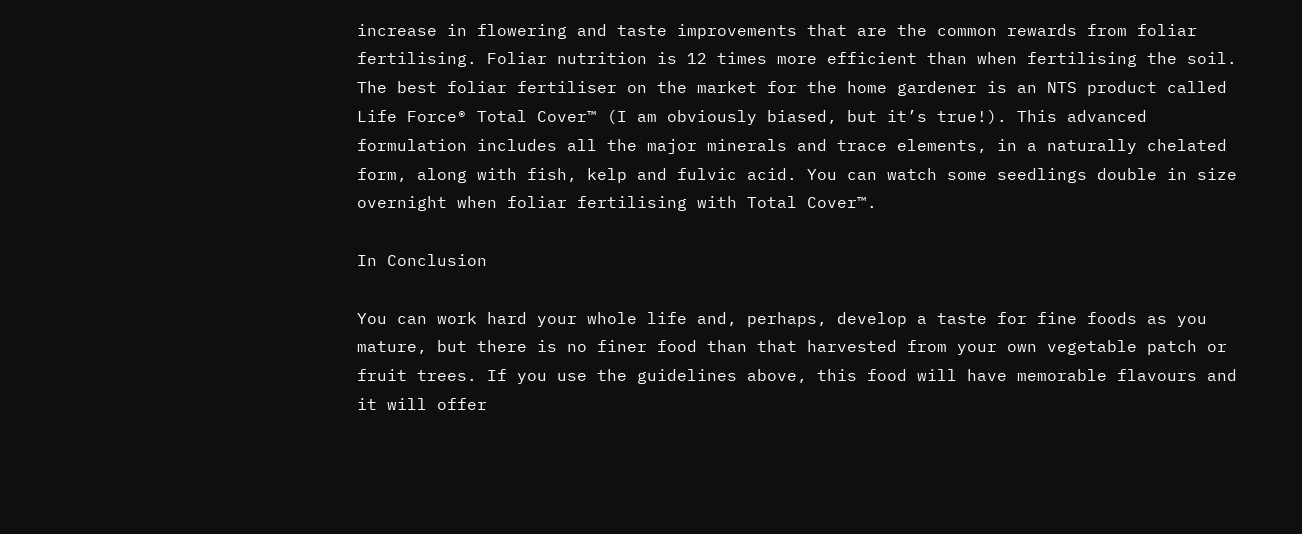increase in flowering and taste improvements that are the common rewards from foliar fertilising. Foliar nutrition is 12 times more efficient than when fertilising the soil. The best foliar fertiliser on the market for the home gardener is an NTS product called Life Force® Total Cover™ (I am obviously biased, but it’s true!). This advanced formulation includes all the major minerals and trace elements, in a naturally chelated form, along with fish, kelp and fulvic acid. You can watch some seedlings double in size overnight when foliar fertilising with Total Cover™.

In Conclusion

You can work hard your whole life and, perhaps, develop a taste for fine foods as you mature, but there is no finer food than that harvested from your own vegetable patch or fruit trees. If you use the guidelines above, this food will have memorable flavours and it will offer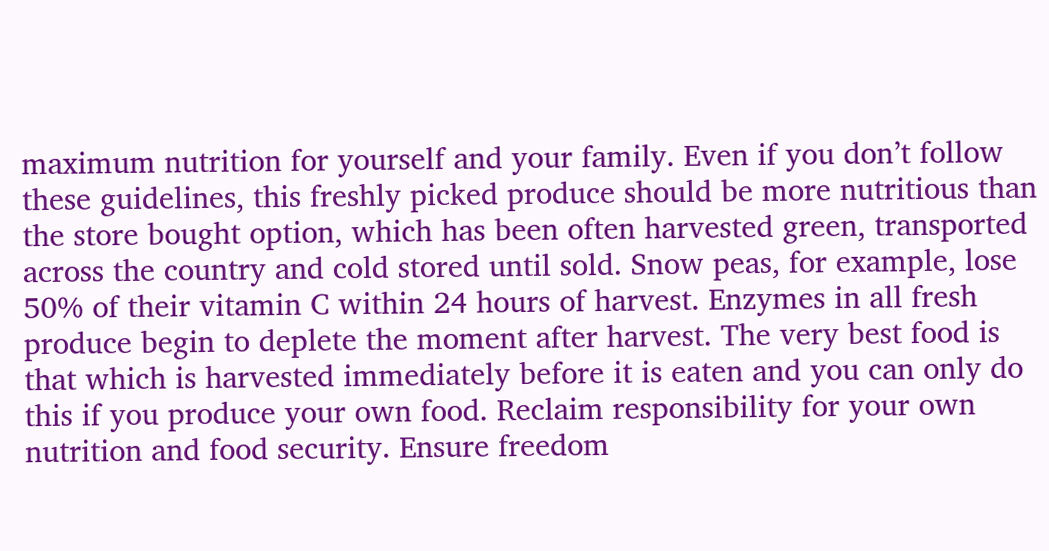maximum nutrition for yourself and your family. Even if you don’t follow these guidelines, this freshly picked produce should be more nutritious than the store bought option, which has been often harvested green, transported across the country and cold stored until sold. Snow peas, for example, lose 50% of their vitamin C within 24 hours of harvest. Enzymes in all fresh produce begin to deplete the moment after harvest. The very best food is that which is harvested immediately before it is eaten and you can only do this if you produce your own food. Reclaim responsibility for your own nutrition and food security. Ensure freedom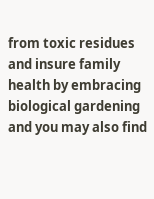from toxic residues and insure family health by embracing biological gardening and you may also find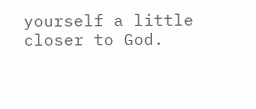yourself a little closer to God.